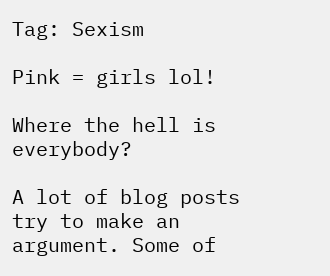Tag: Sexism

Pink = girls lol!

Where the hell is everybody?

A lot of blog posts try to make an argument. Some of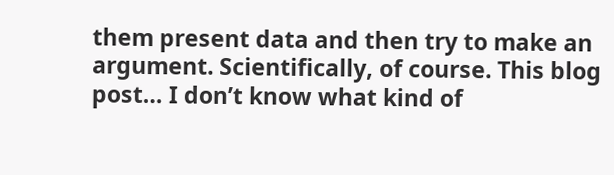them present data and then try to make an argument. Scientifically, of course. This blog post… I don’t know what kind of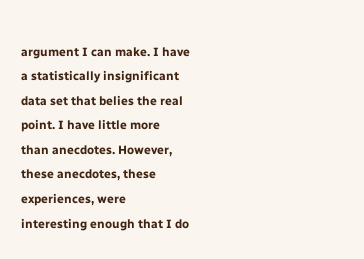argument I can make. I have a statistically insignificant data set that belies the real point. I have little more than anecdotes. However, these anecdotes, these experiences, were interesting enough that I do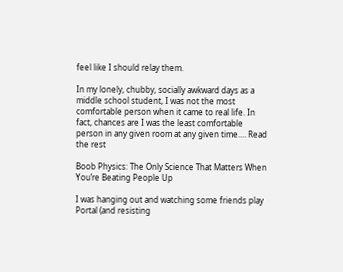feel like I should relay them.

In my lonely, chubby, socially awkward days as a middle school student, I was not the most comfortable person when it came to real life. In fact, chances are I was the least comfortable person in any given room at any given time.… Read the rest

Boob Physics: The Only Science That Matters When You’re Beating People Up

I was hanging out and watching some friends play Portal (and resisting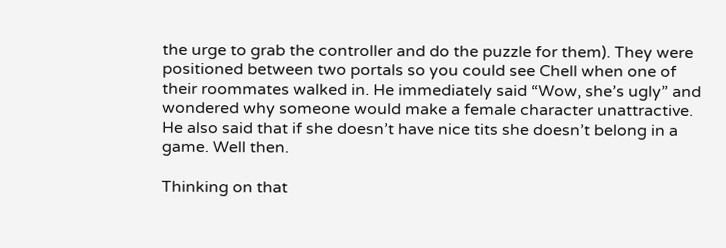the urge to grab the controller and do the puzzle for them). They were positioned between two portals so you could see Chell when one of their roommates walked in. He immediately said “Wow, she’s ugly” and wondered why someone would make a female character unattractive. He also said that if she doesn’t have nice tits she doesn’t belong in a game. Well then.

Thinking on that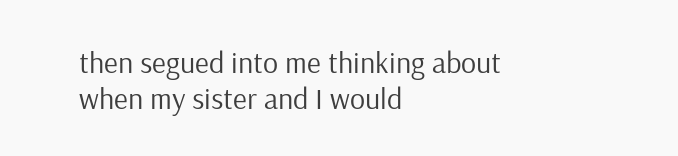then segued into me thinking about when my sister and I would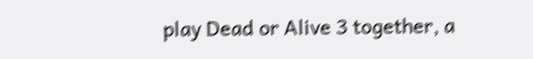play Dead or Alive 3 together, a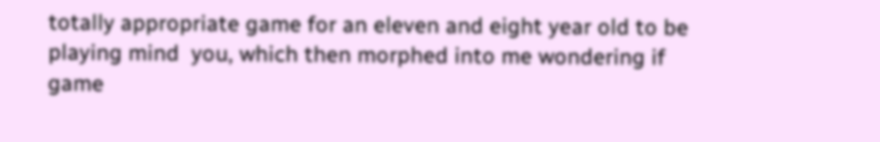totally appropriate game for an eleven and eight year old to be playing mind  you, which then morphed into me wondering if game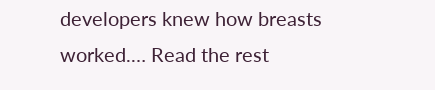developers knew how breasts worked.… Read the rest